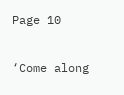Page 10

‘Come along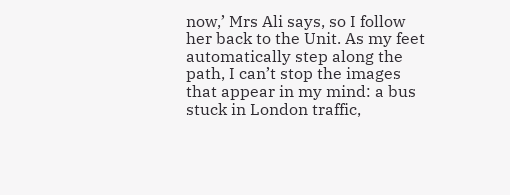now,’ Mrs Ali says, so I follow her back to the Unit. As my feet automatically step along the path, I can’t stop the images that appear in my mind: a bus stuck in London traffic,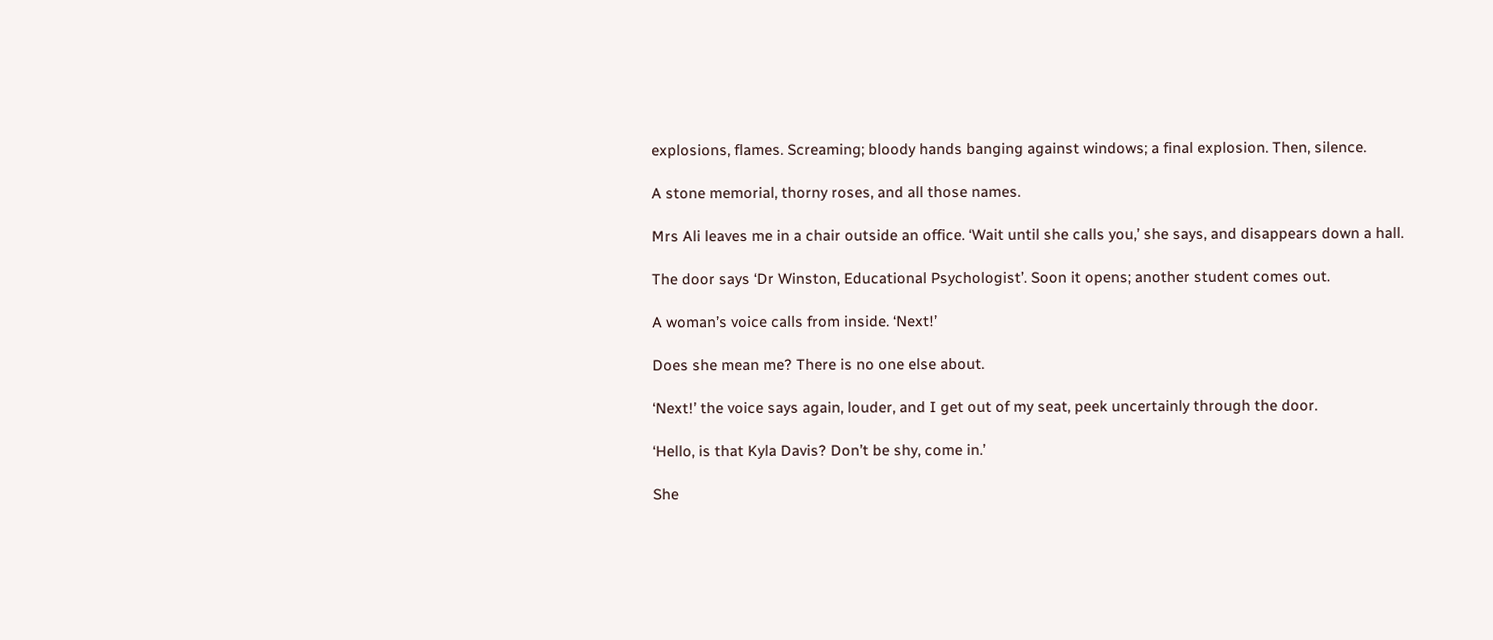explosions, flames. Screaming; bloody hands banging against windows; a final explosion. Then, silence.

A stone memorial, thorny roses, and all those names.

Mrs Ali leaves me in a chair outside an office. ‘Wait until she calls you,’ she says, and disappears down a hall.

The door says ‘Dr Winston, Educational Psychologist’. Soon it opens; another student comes out.

A woman’s voice calls from inside. ‘Next!’

Does she mean me? There is no one else about.

‘Next!’ the voice says again, louder, and I get out of my seat, peek uncertainly through the door.

‘Hello, is that Kyla Davis? Don’t be shy, come in.’

She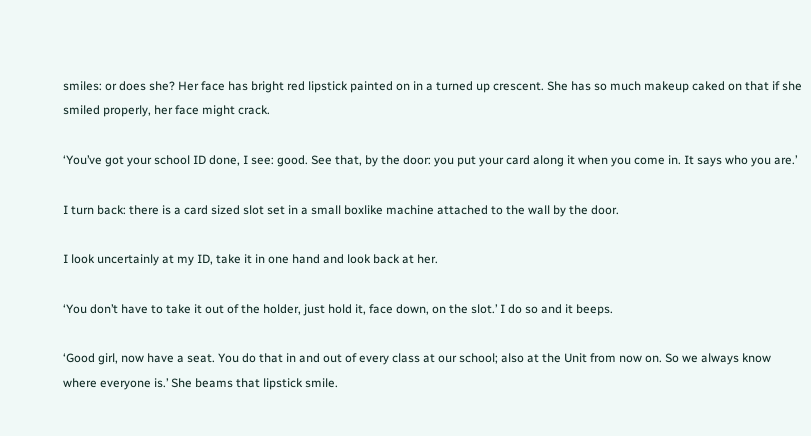smiles: or does she? Her face has bright red lipstick painted on in a turned up crescent. She has so much makeup caked on that if she smiled properly, her face might crack.

‘You’ve got your school ID done, I see: good. See that, by the door: you put your card along it when you come in. It says who you are.’

I turn back: there is a card sized slot set in a small boxlike machine attached to the wall by the door.

I look uncertainly at my ID, take it in one hand and look back at her.

‘You don’t have to take it out of the holder, just hold it, face down, on the slot.’ I do so and it beeps.

‘Good girl, now have a seat. You do that in and out of every class at our school; also at the Unit from now on. So we always know where everyone is.’ She beams that lipstick smile.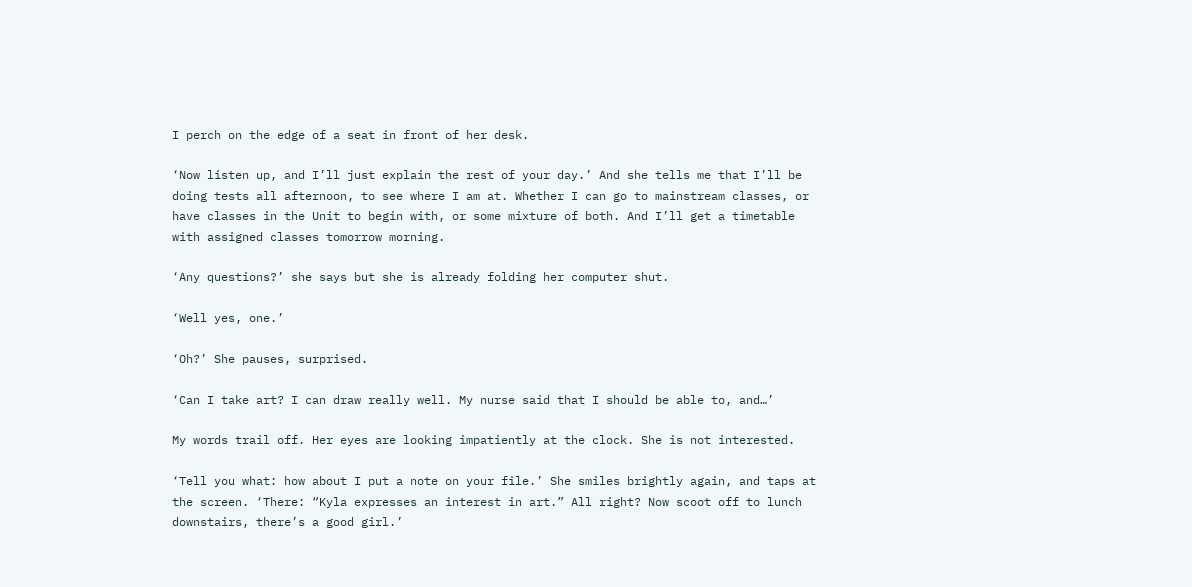I perch on the edge of a seat in front of her desk.

‘Now listen up, and I’ll just explain the rest of your day.’ And she tells me that I’ll be doing tests all afternoon, to see where I am at. Whether I can go to mainstream classes, or have classes in the Unit to begin with, or some mixture of both. And I’ll get a timetable with assigned classes tomorrow morning.

‘Any questions?’ she says but she is already folding her computer shut.

‘Well yes, one.’

‘Oh?’ She pauses, surprised.

‘Can I take art? I can draw really well. My nurse said that I should be able to, and…’

My words trail off. Her eyes are looking impatiently at the clock. She is not interested.

‘Tell you what: how about I put a note on your file.’ She smiles brightly again, and taps at the screen. ‘There: “Kyla expresses an interest in art.” All right? Now scoot off to lunch downstairs, there’s a good girl.’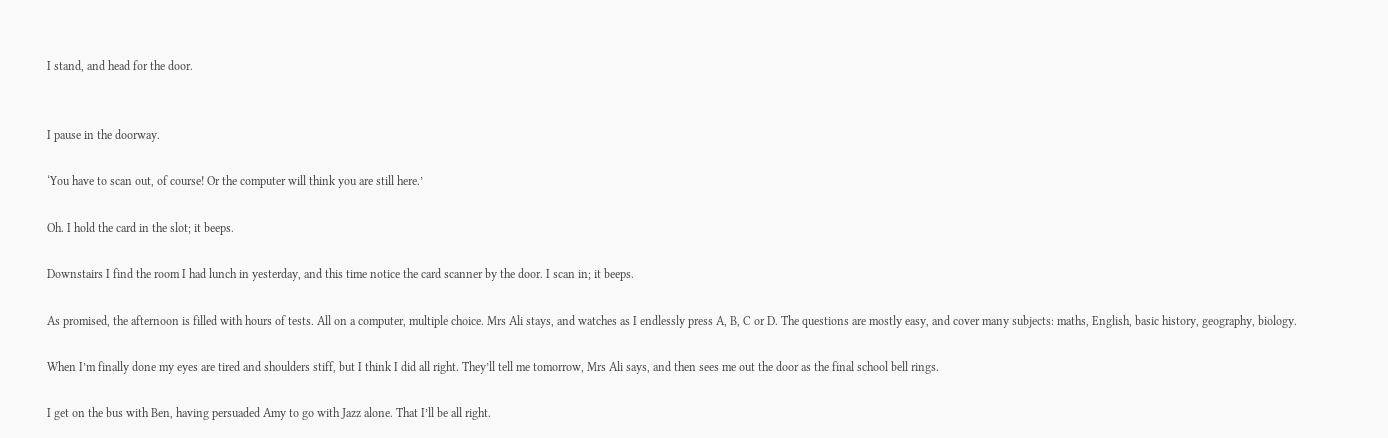I stand, and head for the door.


I pause in the doorway.

‘You have to scan out, of course! Or the computer will think you are still here.’

Oh. I hold the card in the slot; it beeps.

Downstairs I find the room I had lunch in yesterday, and this time notice the card scanner by the door. I scan in; it beeps.

As promised, the afternoon is filled with hours of tests. All on a computer, multiple choice. Mrs Ali stays, and watches as I endlessly press A, B, C or D. The questions are mostly easy, and cover many subjects: maths, English, basic history, geography, biology.

When I’m finally done my eyes are tired and shoulders stiff, but I think I did all right. They’ll tell me tomorrow, Mrs Ali says, and then sees me out the door as the final school bell rings.

I get on the bus with Ben, having persuaded Amy to go with Jazz alone. That I’ll be all right.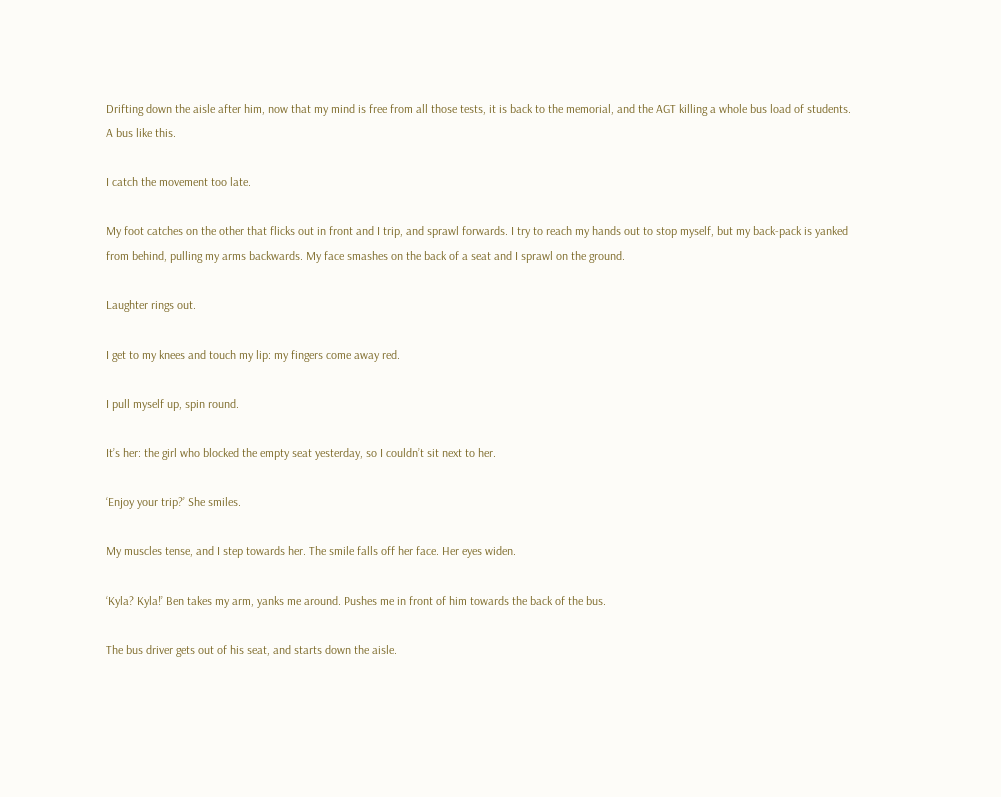Drifting down the aisle after him, now that my mind is free from all those tests, it is back to the memorial, and the AGT killing a whole bus load of students. A bus like this.

I catch the movement too late.

My foot catches on the other that flicks out in front and I trip, and sprawl forwards. I try to reach my hands out to stop myself, but my back-pack is yanked from behind, pulling my arms backwards. My face smashes on the back of a seat and I sprawl on the ground.

Laughter rings out.

I get to my knees and touch my lip: my fingers come away red.

I pull myself up, spin round.

It’s her: the girl who blocked the empty seat yesterday, so I couldn’t sit next to her.

‘Enjoy your trip?’ She smiles.

My muscles tense, and I step towards her. The smile falls off her face. Her eyes widen.

‘Kyla? Kyla!’ Ben takes my arm, yanks me around. Pushes me in front of him towards the back of the bus.

The bus driver gets out of his seat, and starts down the aisle.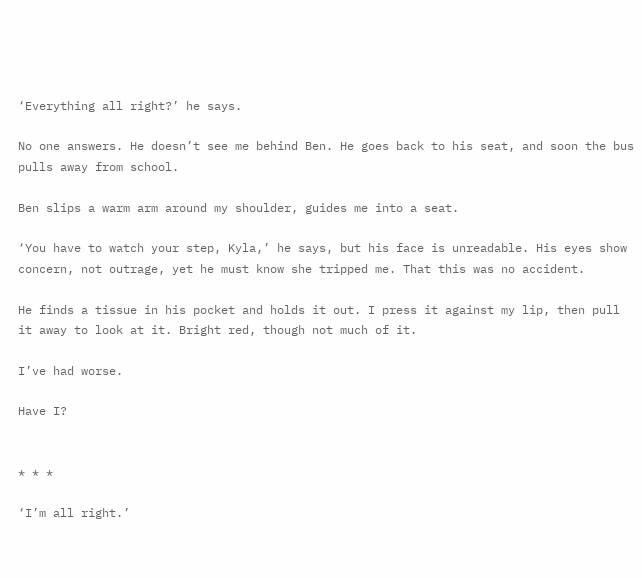‘Everything all right?’ he says.

No one answers. He doesn’t see me behind Ben. He goes back to his seat, and soon the bus pulls away from school.

Ben slips a warm arm around my shoulder, guides me into a seat.

‘You have to watch your step, Kyla,’ he says, but his face is unreadable. His eyes show concern, not outrage, yet he must know she tripped me. That this was no accident.

He finds a tissue in his pocket and holds it out. I press it against my lip, then pull it away to look at it. Bright red, though not much of it.

I’ve had worse.

Have I?


* * *

‘I’m all right.’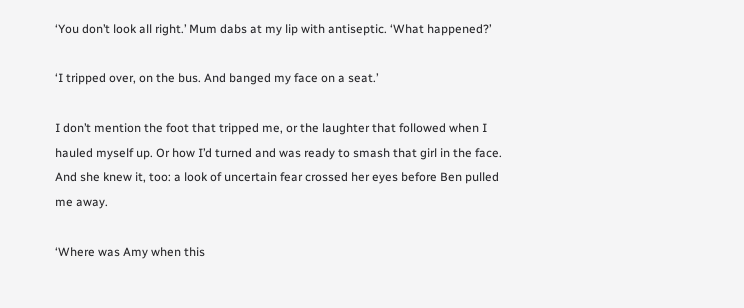‘You don’t look all right.’ Mum dabs at my lip with antiseptic. ‘What happened?’

‘I tripped over, on the bus. And banged my face on a seat.’

I don’t mention the foot that tripped me, or the laughter that followed when I hauled myself up. Or how I’d turned and was ready to smash that girl in the face. And she knew it, too: a look of uncertain fear crossed her eyes before Ben pulled me away.

‘Where was Amy when this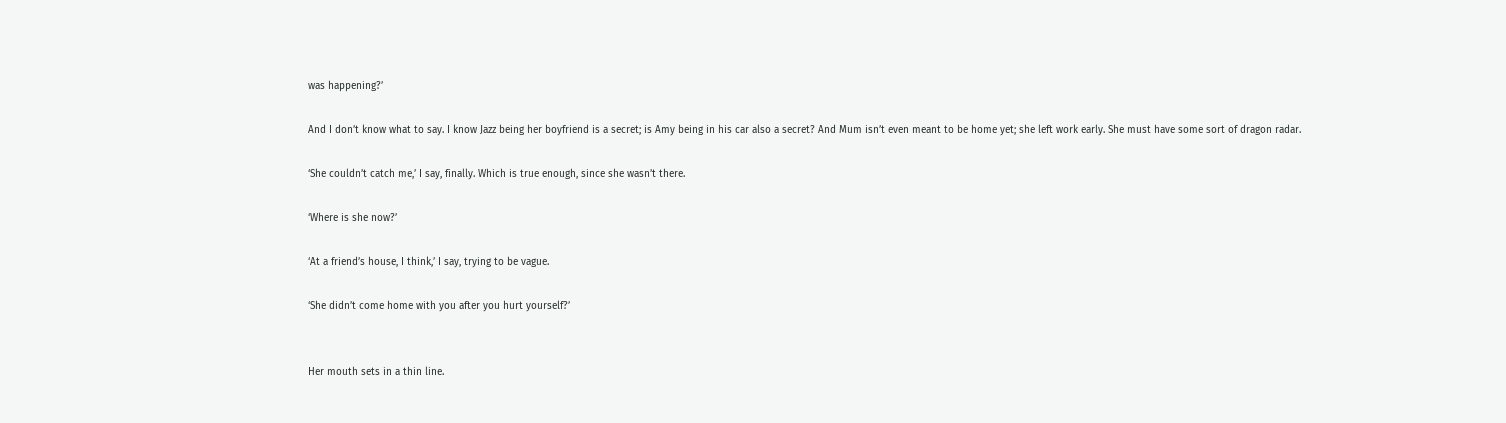was happening?’

And I don’t know what to say. I know Jazz being her boyfriend is a secret; is Amy being in his car also a secret? And Mum isn’t even meant to be home yet; she left work early. She must have some sort of dragon radar.

‘She couldn’t catch me,’ I say, finally. Which is true enough, since she wasn’t there.

‘Where is she now?’

‘At a friend’s house, I think,’ I say, trying to be vague.

‘She didn’t come home with you after you hurt yourself?’


Her mouth sets in a thin line.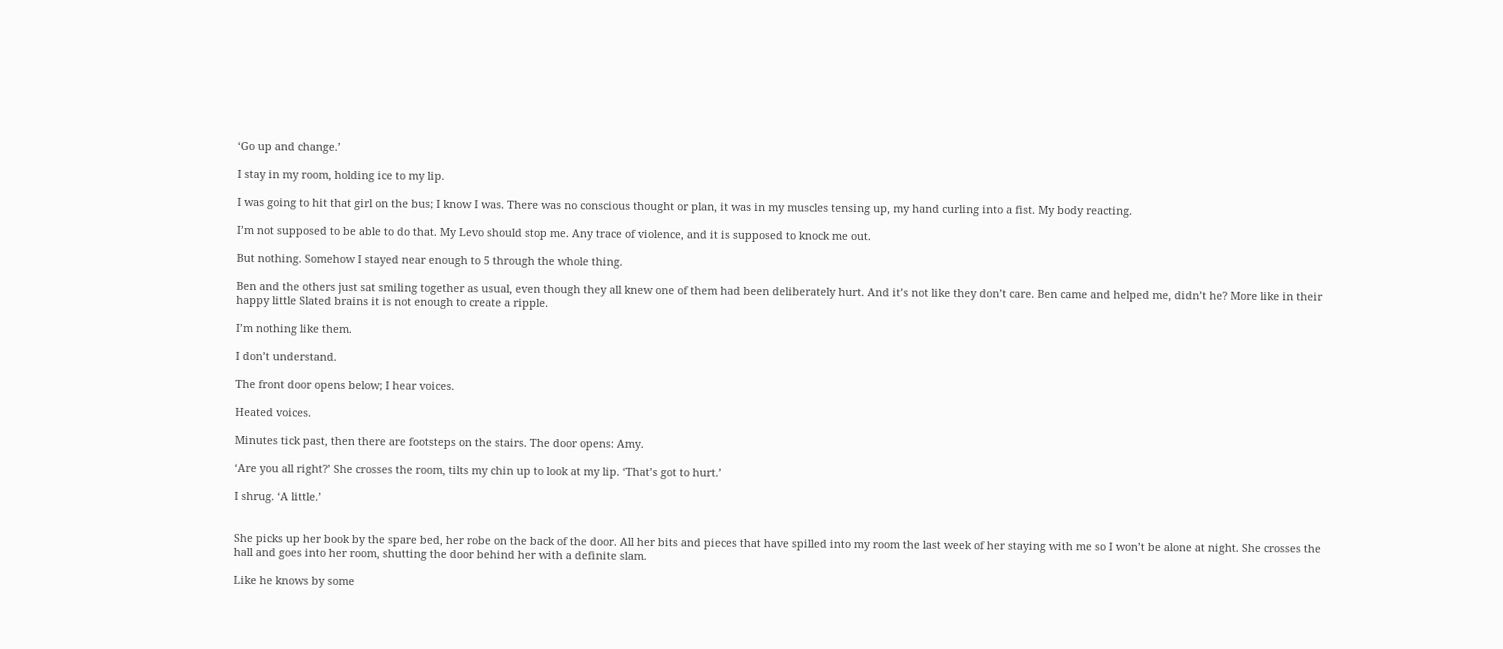‘Go up and change.’

I stay in my room, holding ice to my lip.

I was going to hit that girl on the bus; I know I was. There was no conscious thought or plan, it was in my muscles tensing up, my hand curling into a fist. My body reacting.

I’m not supposed to be able to do that. My Levo should stop me. Any trace of violence, and it is supposed to knock me out.

But nothing. Somehow I stayed near enough to 5 through the whole thing.

Ben and the others just sat smiling together as usual, even though they all knew one of them had been deliberately hurt. And it’s not like they don’t care. Ben came and helped me, didn’t he? More like in their happy little Slated brains it is not enough to create a ripple.

I’m nothing like them.

I don’t understand.

The front door opens below; I hear voices.

Heated voices.

Minutes tick past, then there are footsteps on the stairs. The door opens: Amy.

‘Are you all right?’ She crosses the room, tilts my chin up to look at my lip. ‘That’s got to hurt.’

I shrug. ‘A little.’


She picks up her book by the spare bed, her robe on the back of the door. All her bits and pieces that have spilled into my room the last week of her staying with me so I won’t be alone at night. She crosses the hall and goes into her room, shutting the door behind her with a definite slam.

Like he knows by some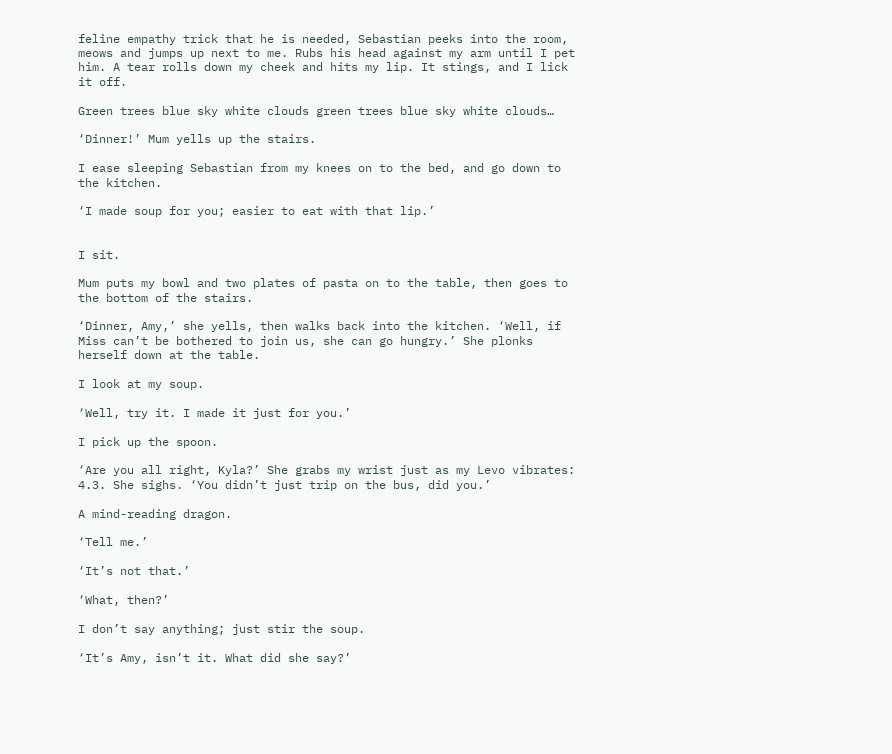feline empathy trick that he is needed, Sebastian peeks into the room, meows and jumps up next to me. Rubs his head against my arm until I pet him. A tear rolls down my cheek and hits my lip. It stings, and I lick it off.

Green trees blue sky white clouds green trees blue sky white clouds…

‘Dinner!’ Mum yells up the stairs.

I ease sleeping Sebastian from my knees on to the bed, and go down to the kitchen.

‘I made soup for you; easier to eat with that lip.’


I sit.

Mum puts my bowl and two plates of pasta on to the table, then goes to the bottom of the stairs.

‘Dinner, Amy,’ she yells, then walks back into the kitchen. ‘Well, if Miss can’t be bothered to join us, she can go hungry.’ She plonks herself down at the table.

I look at my soup.

‘Well, try it. I made it just for you.’

I pick up the spoon.

‘Are you all right, Kyla?’ She grabs my wrist just as my Levo vibrates: 4.3. She sighs. ‘You didn’t just trip on the bus, did you.’

A mind-reading dragon.

‘Tell me.’

‘It’s not that.’

‘What, then?’

I don’t say anything; just stir the soup.

‘It’s Amy, isn’t it. What did she say?’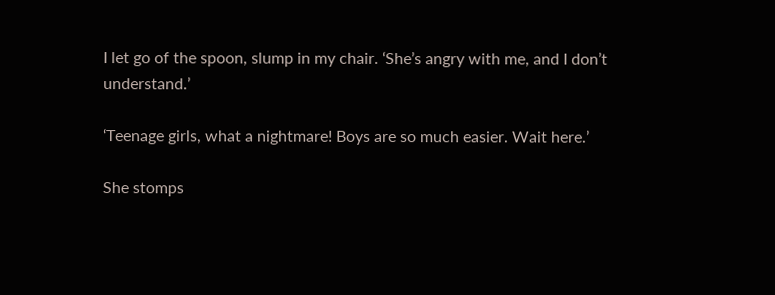I let go of the spoon, slump in my chair. ‘She’s angry with me, and I don’t understand.’

‘Teenage girls, what a nightmare! Boys are so much easier. Wait here.’

She stomps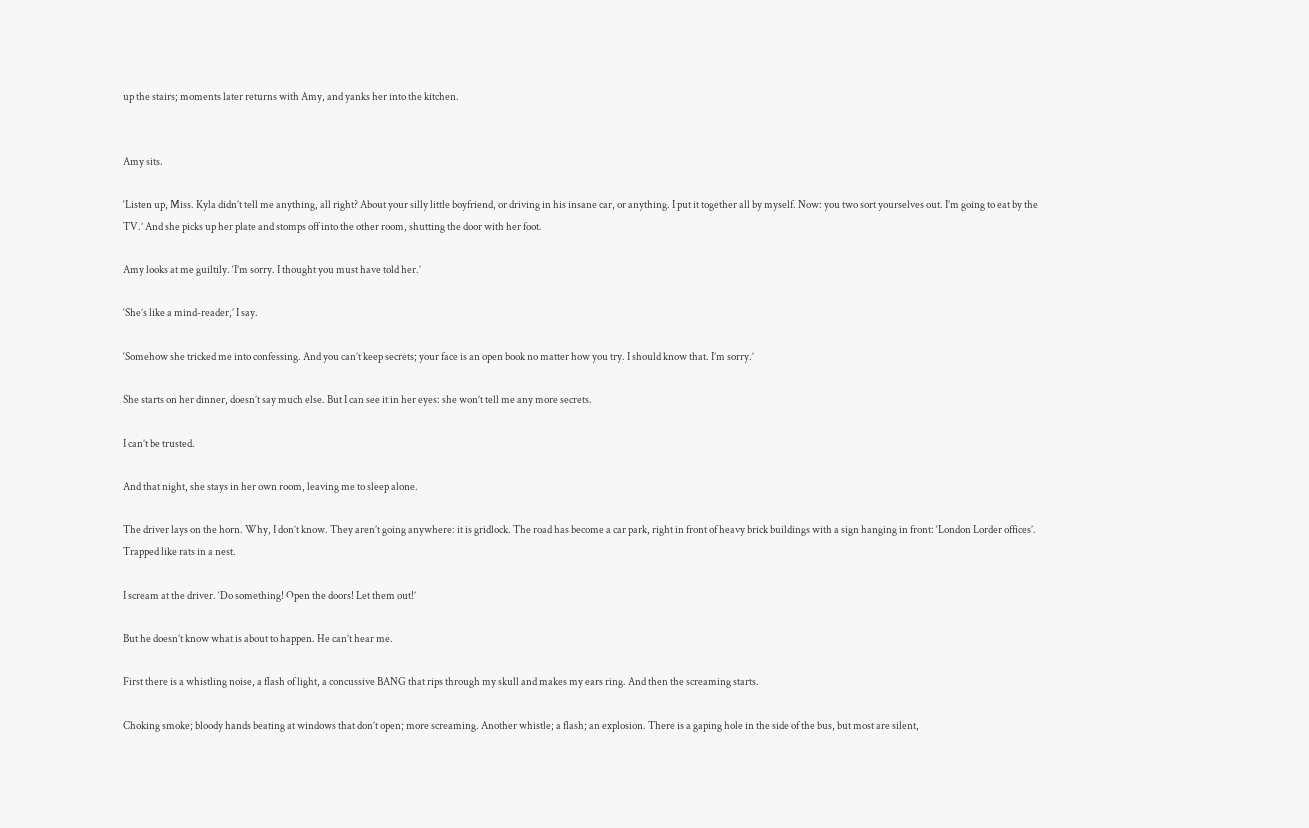up the stairs; moments later returns with Amy, and yanks her into the kitchen.


Amy sits.

‘Listen up, Miss. Kyla didn’t tell me anything, all right? About your silly little boyfriend, or driving in his insane car, or anything. I put it together all by myself. Now: you two sort yourselves out. I’m going to eat by the TV.’ And she picks up her plate and stomps off into the other room, shutting the door with her foot.

Amy looks at me guiltily. ‘I’m sorry. I thought you must have told her.’

‘She’s like a mind-reader,’ I say.

‘Somehow she tricked me into confessing. And you can’t keep secrets; your face is an open book no matter how you try. I should know that. I’m sorry.’

She starts on her dinner, doesn’t say much else. But I can see it in her eyes: she won’t tell me any more secrets.

I can’t be trusted.

And that night, she stays in her own room, leaving me to sleep alone.

The driver lays on the horn. Why, I don’t know. They aren’t going anywhere: it is gridlock. The road has become a car park, right in front of heavy brick buildings with a sign hanging in front: ‘London Lorder offices’. Trapped like rats in a nest.

I scream at the driver. ‘Do something! Open the doors! Let them out!’

But he doesn’t know what is about to happen. He can’t hear me.

First there is a whistling noise, a flash of light, a concussive BANG that rips through my skull and makes my ears ring. And then the screaming starts.

Choking smoke; bloody hands beating at windows that don’t open; more screaming. Another whistle; a flash; an explosion. There is a gaping hole in the side of the bus, but most are silent,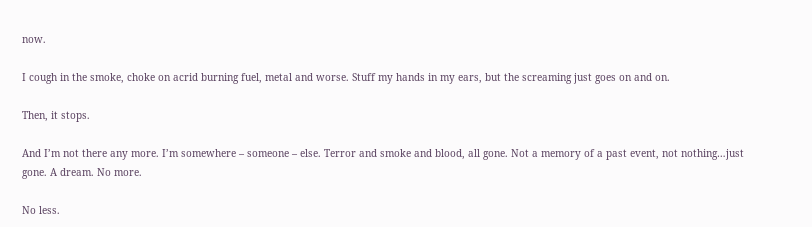now.

I cough in the smoke, choke on acrid burning fuel, metal and worse. Stuff my hands in my ears, but the screaming just goes on and on.

Then, it stops.

And I’m not there any more. I’m somewhere – someone – else. Terror and smoke and blood, all gone. Not a memory of a past event, not nothing…just gone. A dream. No more.

No less.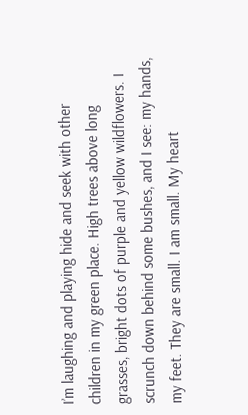I’m laughing and playing hide and seek with other children in my green place. High trees above long grasses, bright dots of purple and yellow wildflowers. I scrunch down behind some bushes, and I see: my hands, my feet. They are small. I am small. My heart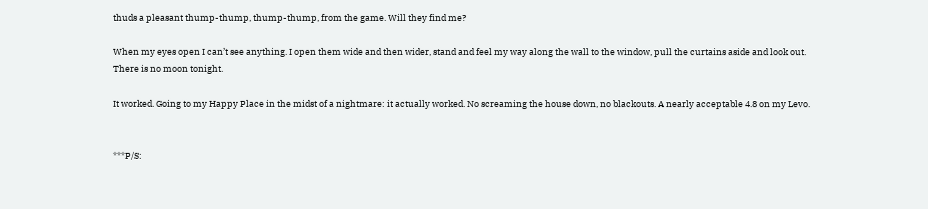thuds a pleasant thump-thump, thump-thump, from the game. Will they find me?

When my eyes open I can’t see anything. I open them wide and then wider, stand and feel my way along the wall to the window, pull the curtains aside and look out. There is no moon tonight.

It worked. Going to my Happy Place in the midst of a nightmare: it actually worked. No screaming the house down, no blackouts. A nearly acceptable 4.8 on my Levo.


***P/S: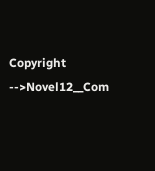Copyright -->Novel12__Com